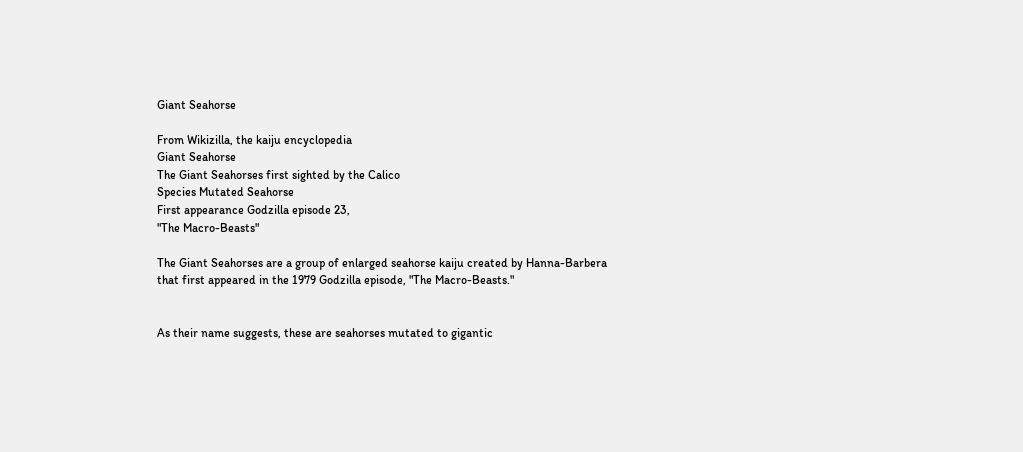Giant Seahorse

From Wikizilla, the kaiju encyclopedia
Giant Seahorse
The Giant Seahorses first sighted by the Calico
Species Mutated Seahorse
First appearance Godzilla episode 23,
"The Macro-Beasts"

The Giant Seahorses are a group of enlarged seahorse kaiju created by Hanna-Barbera that first appeared in the 1979 Godzilla episode, "The Macro-Beasts."


As their name suggests, these are seahorses mutated to gigantic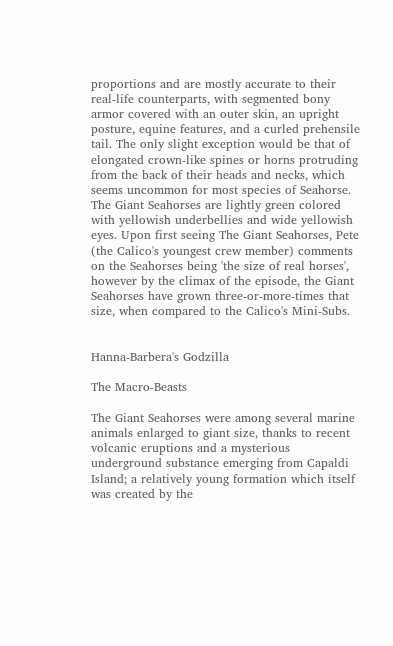proportions and are mostly accurate to their real-life counterparts, with segmented bony armor covered with an outer skin, an upright posture, equine features, and a curled prehensile tail. The only slight exception would be that of elongated crown-like spines or horns protruding from the back of their heads and necks, which seems uncommon for most species of Seahorse. The Giant Seahorses are lightly green colored with yellowish underbellies and wide yellowish eyes. Upon first seeing The Giant Seahorses, Pete (the Calico's youngest crew member) comments on the Seahorses being 'the size of real horses', however by the climax of the episode, the Giant Seahorses have grown three-or-more-times that size, when compared to the Calico's Mini-Subs.


Hanna-Barbera's Godzilla

The Macro-Beasts

The Giant Seahorses were among several marine animals enlarged to giant size, thanks to recent volcanic eruptions and a mysterious underground substance emerging from Capaldi Island; a relatively young formation which itself was created by the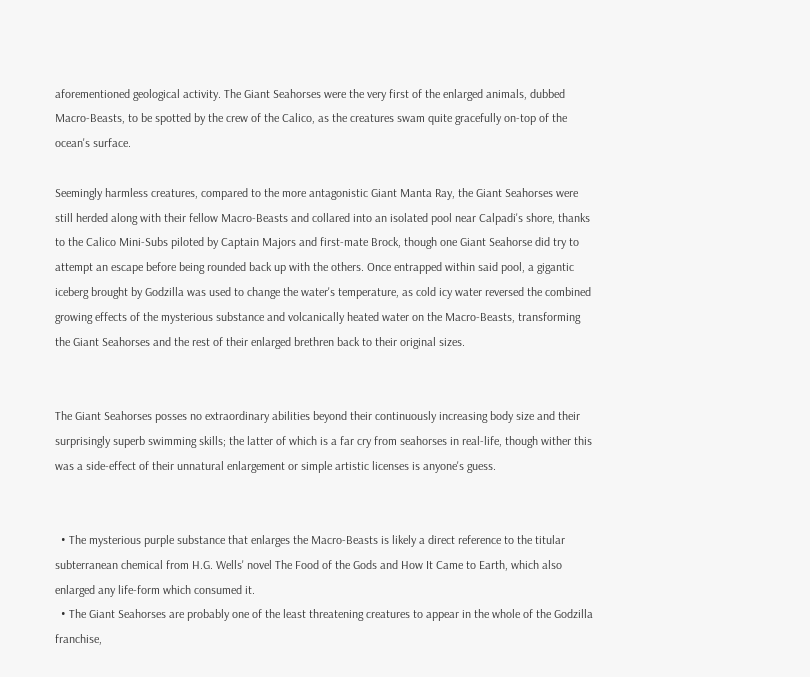aforementioned geological activity. The Giant Seahorses were the very first of the enlarged animals, dubbed Macro-Beasts, to be spotted by the crew of the Calico, as the creatures swam quite gracefully on-top of the ocean's surface.

Seemingly harmless creatures, compared to the more antagonistic Giant Manta Ray, the Giant Seahorses were still herded along with their fellow Macro-Beasts and collared into an isolated pool near Calpadi's shore, thanks to the Calico Mini-Subs piloted by Captain Majors and first-mate Brock, though one Giant Seahorse did try to attempt an escape before being rounded back up with the others. Once entrapped within said pool, a gigantic iceberg brought by Godzilla was used to change the water's temperature, as cold icy water reversed the combined growing effects of the mysterious substance and volcanically heated water on the Macro-Beasts, transforming the Giant Seahorses and the rest of their enlarged brethren back to their original sizes.


The Giant Seahorses posses no extraordinary abilities beyond their continuously increasing body size and their surprisingly superb swimming skills; the latter of which is a far cry from seahorses in real-life, though wither this was a side-effect of their unnatural enlargement or simple artistic licenses is anyone's guess.


  • The mysterious purple substance that enlarges the Macro-Beasts is likely a direct reference to the titular subterranean chemical from H.G. Wells' novel The Food of the Gods and How It Came to Earth, which also enlarged any life-form which consumed it.
  • The Giant Seahorses are probably one of the least threatening creatures to appear in the whole of the Godzilla franchise,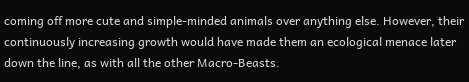coming off more cute and simple-minded animals over anything else. However, their continuously increasing growth would have made them an ecological menace later down the line, as with all the other Macro-Beasts.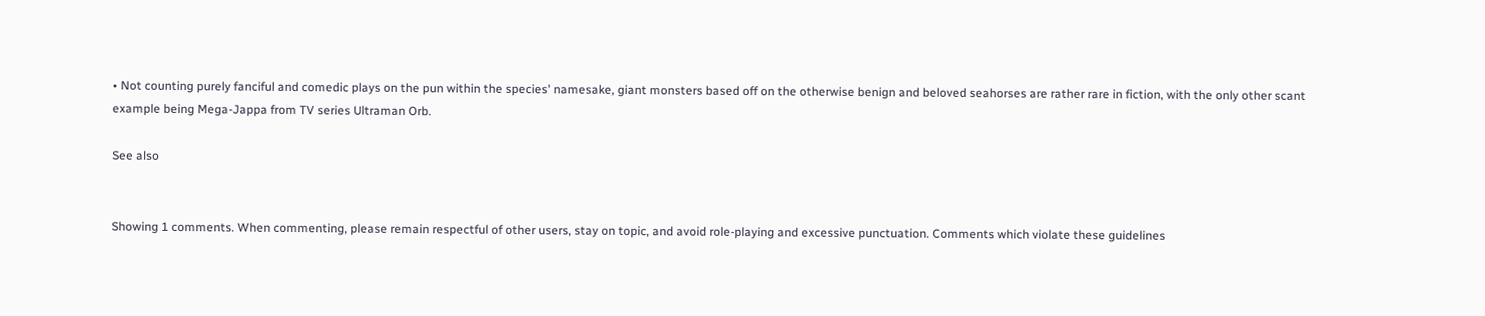• Not counting purely fanciful and comedic plays on the pun within the species' namesake, giant monsters based off on the otherwise benign and beloved seahorses are rather rare in fiction, with the only other scant example being Mega-Jappa from TV series Ultraman Orb.

See also


Showing 1 comments. When commenting, please remain respectful of other users, stay on topic, and avoid role-playing and excessive punctuation. Comments which violate these guidelines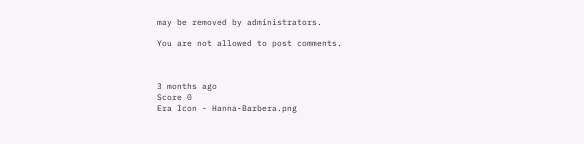may be removed by administrators.

You are not allowed to post comments.



3 months ago
Score 0
Era Icon - Hanna-Barbera.png